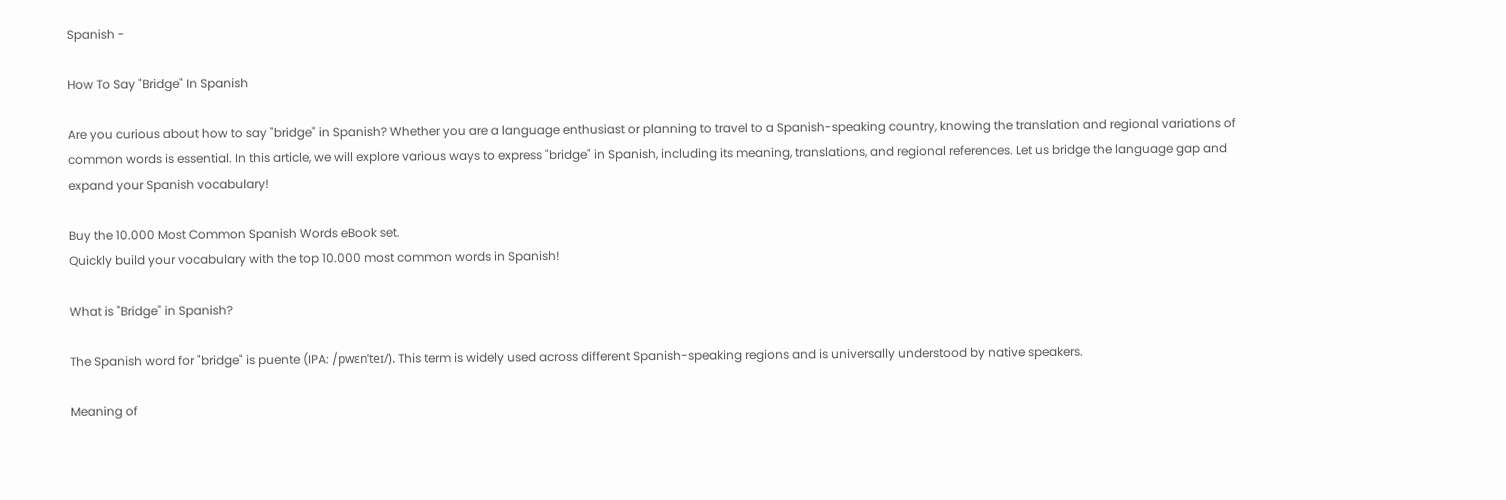Spanish -

How To Say "Bridge" In Spanish

Are you curious about how to say "bridge" in Spanish? Whether you are a language enthusiast or planning to travel to a Spanish-speaking country, knowing the translation and regional variations of common words is essential. In this article, we will explore various ways to express "bridge" in Spanish, including its meaning, translations, and regional references. Let us bridge the language gap and expand your Spanish vocabulary!

Buy the 10.000 Most Common Spanish Words eBook set.
Quickly build your vocabulary with the top 10.000 most common words in Spanish!

What is "Bridge" in Spanish?

The Spanish word for "bridge" is puente (IPA: /pwɛnˈteɪ/). This term is widely used across different Spanish-speaking regions and is universally understood by native speakers.

Meaning of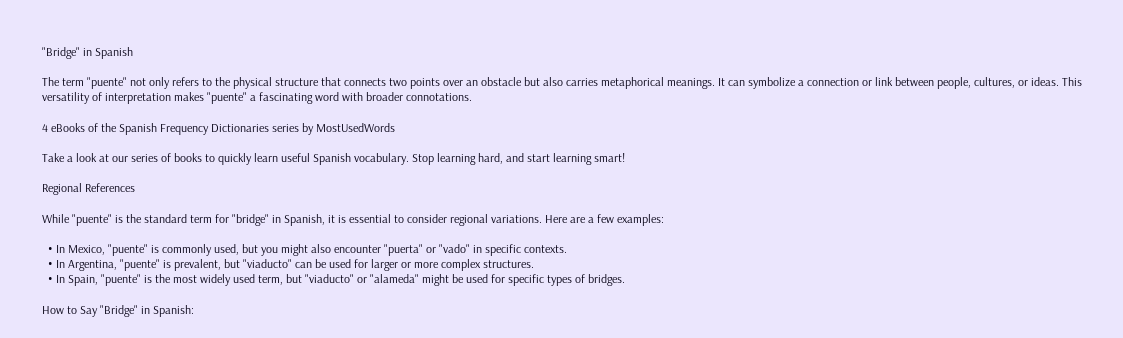"Bridge" in Spanish

The term "puente" not only refers to the physical structure that connects two points over an obstacle but also carries metaphorical meanings. It can symbolize a connection or link between people, cultures, or ideas. This versatility of interpretation makes "puente" a fascinating word with broader connotations.

4 eBooks of the Spanish Frequency Dictionaries series by MostUsedWords

Take a look at our series of books to quickly learn useful Spanish vocabulary. Stop learning hard, and start learning smart!

Regional References

While "puente" is the standard term for "bridge" in Spanish, it is essential to consider regional variations. Here are a few examples:

  • In Mexico, "puente" is commonly used, but you might also encounter "puerta" or "vado" in specific contexts.
  • In Argentina, "puente" is prevalent, but "viaducto" can be used for larger or more complex structures.
  • In Spain, "puente" is the most widely used term, but "viaducto" or "alameda" might be used for specific types of bridges.

How to Say "Bridge" in Spanish: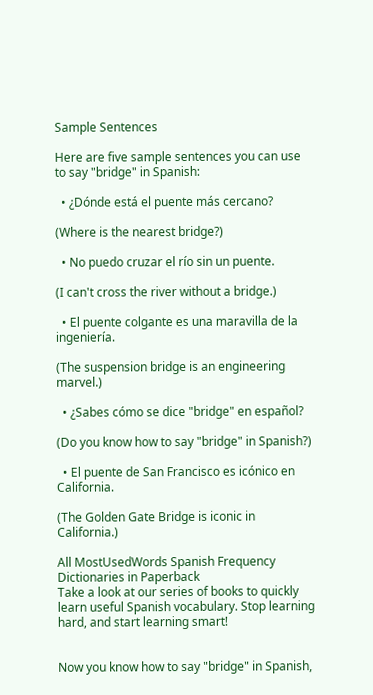Sample Sentences

Here are five sample sentences you can use to say "bridge" in Spanish:

  • ¿Dónde está el puente más cercano?

(Where is the nearest bridge?)

  • No puedo cruzar el río sin un puente.

(I can't cross the river without a bridge.)

  • El puente colgante es una maravilla de la ingeniería.

(The suspension bridge is an engineering marvel.)

  • ¿Sabes cómo se dice "bridge" en español?

(Do you know how to say "bridge" in Spanish?)

  • El puente de San Francisco es icónico en California.

(The Golden Gate Bridge is iconic in California.)

All MostUsedWords Spanish Frequency Dictionaries in Paperback
Take a look at our series of books to quickly learn useful Spanish vocabulary. Stop learning hard, and start learning smart!


Now you know how to say "bridge" in Spanish,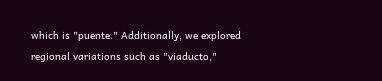which is "puente." Additionally, we explored regional variations such as "viaducto,"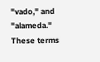"vado," and "alameda." These terms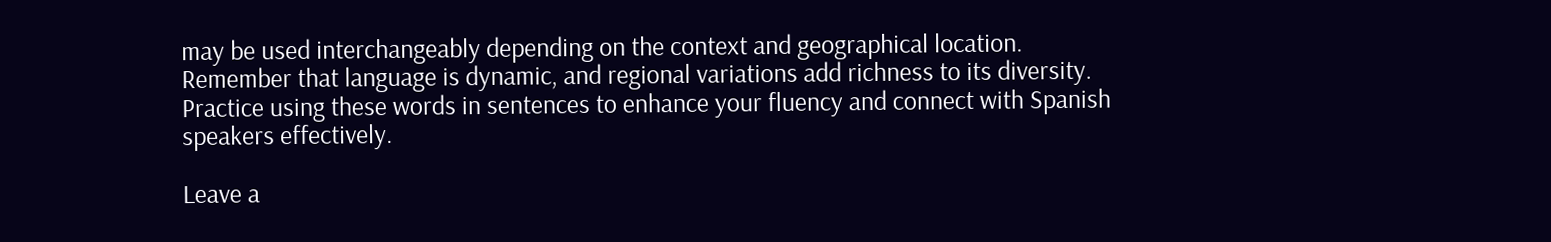may be used interchangeably depending on the context and geographical location. Remember that language is dynamic, and regional variations add richness to its diversity. Practice using these words in sentences to enhance your fluency and connect with Spanish speakers effectively.

Leave a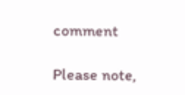comment

Please note,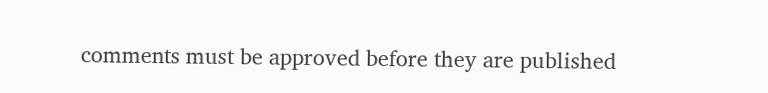comments must be approved before they are published